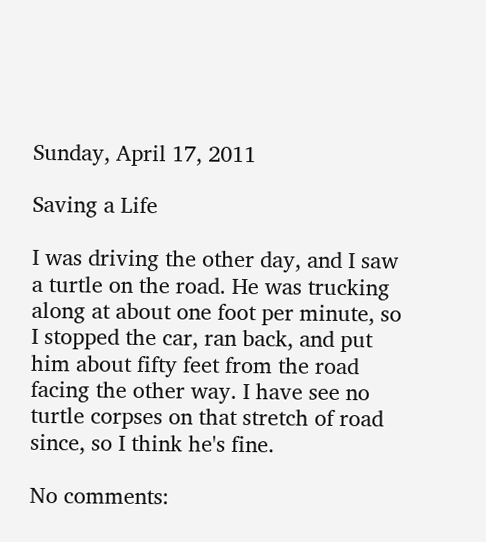Sunday, April 17, 2011

Saving a Life

I was driving the other day, and I saw a turtle on the road. He was trucking along at about one foot per minute, so I stopped the car, ran back, and put him about fifty feet from the road facing the other way. I have see no turtle corpses on that stretch of road since, so I think he's fine.

No comments: